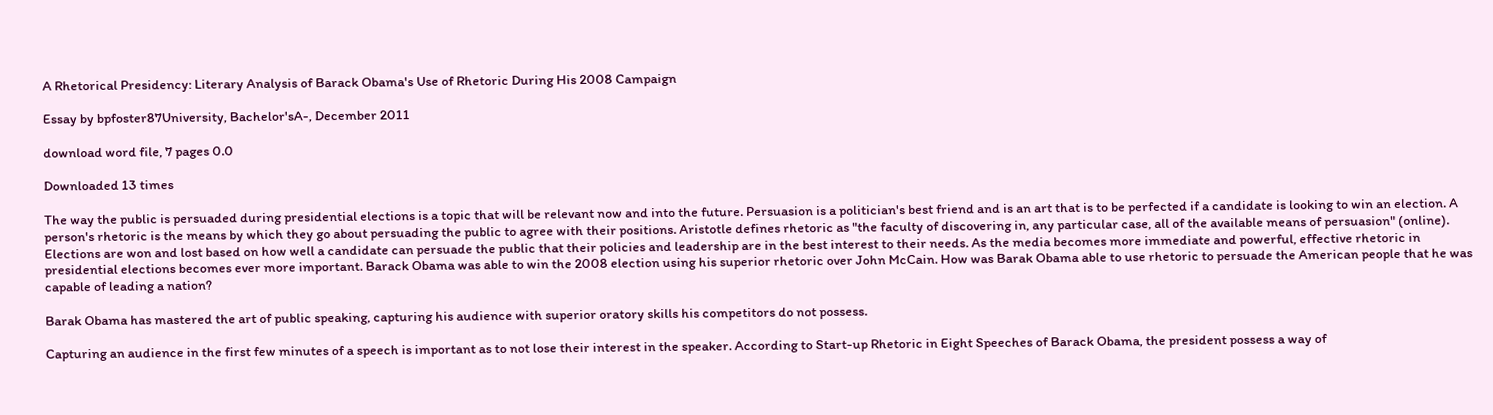A Rhetorical Presidency: Literary Analysis of Barack Obama's Use of Rhetoric During His 2008 Campaign

Essay by bpfoster87University, Bachelor'sA-, December 2011

download word file, 7 pages 0.0

Downloaded 13 times

The way the public is persuaded during presidential elections is a topic that will be relevant now and into the future. Persuasion is a politician's best friend and is an art that is to be perfected if a candidate is looking to win an election. A person's rhetoric is the means by which they go about persuading the public to agree with their positions. Aristotle defines rhetoric as "the faculty of discovering in, any particular case, all of the available means of persuasion" (online). Elections are won and lost based on how well a candidate can persuade the public that their policies and leadership are in the best interest to their needs. As the media becomes more immediate and powerful, effective rhetoric in presidential elections becomes ever more important. Barack Obama was able to win the 2008 election using his superior rhetoric over John McCain. How was Barak Obama able to use rhetoric to persuade the American people that he was capable of leading a nation?

Barak Obama has mastered the art of public speaking, capturing his audience with superior oratory skills his competitors do not possess.

Capturing an audience in the first few minutes of a speech is important as to not lose their interest in the speaker. According to Start-up Rhetoric in Eight Speeches of Barack Obama, the president possess a way of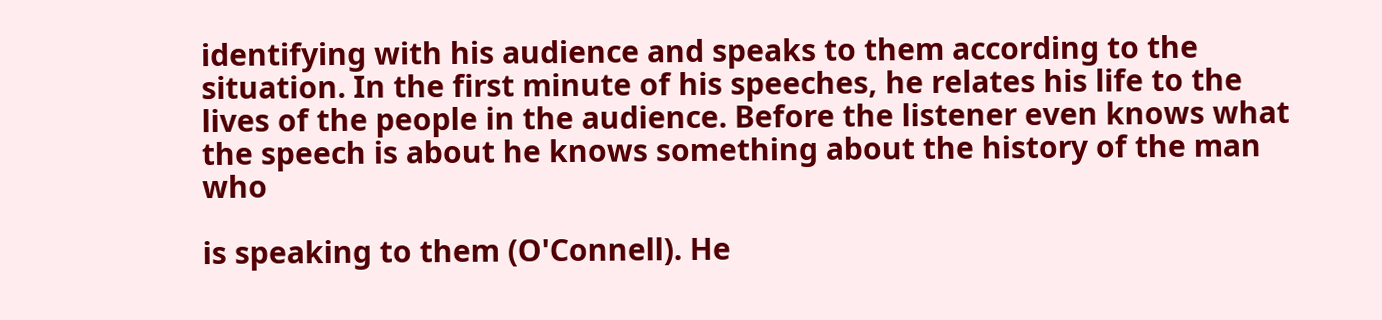identifying with his audience and speaks to them according to the situation. In the first minute of his speeches, he relates his life to the lives of the people in the audience. Before the listener even knows what the speech is about he knows something about the history of the man who

is speaking to them (O'Connell). He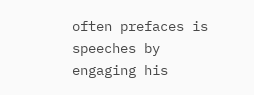often prefaces is speeches by engaging his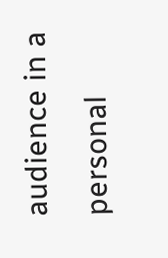audience in a personal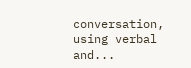conversation, using verbal and...